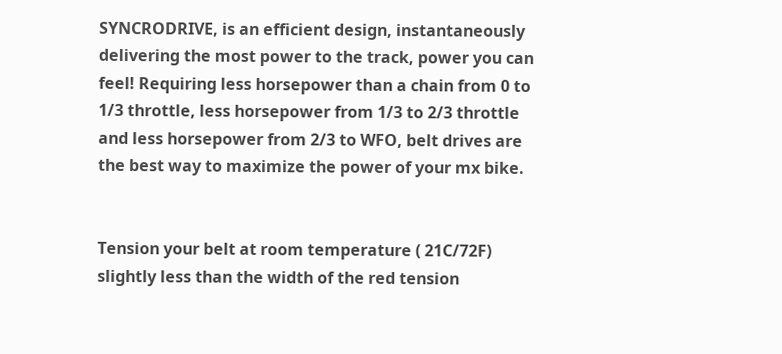SYNCRODRIVE, is an efficient design, instantaneously delivering the most power to the track, power you can feel! Requiring less horsepower than a chain from 0 to 1/3 throttle, less horsepower from 1/3 to 2/3 throttle and less horsepower from 2/3 to WFO, belt drives are the best way to maximize the power of your mx bike.


Tension your belt at room temperature ( 21C/72F) slightly less than the width of the red tension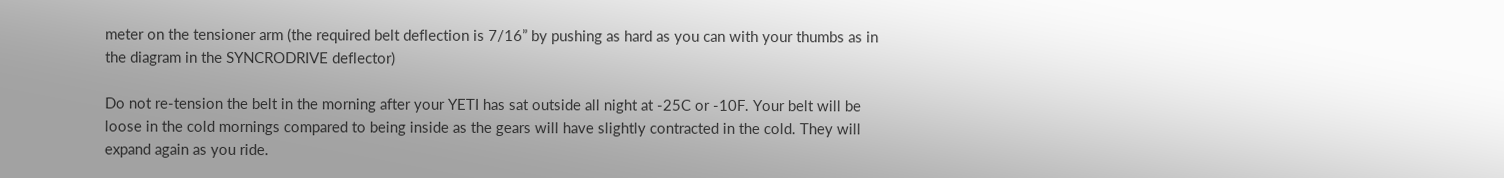meter on the tensioner arm (the required belt deflection is 7/16” by pushing as hard as you can with your thumbs as in the diagram in the SYNCRODRIVE deflector)

Do not re-tension the belt in the morning after your YETI has sat outside all night at -25C or -10F. Your belt will be loose in the cold mornings compared to being inside as the gears will have slightly contracted in the cold. They will expand again as you ride.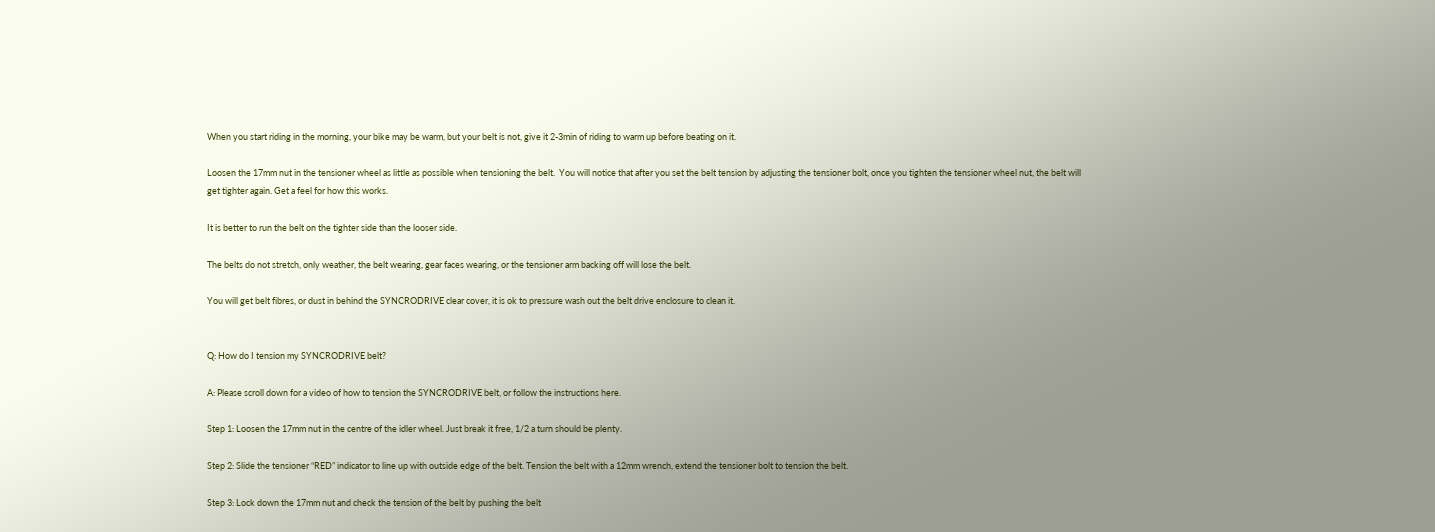When you start riding in the morning, your bike may be warm, but your belt is not, give it 2-3min of riding to warm up before beating on it.

Loosen the 17mm nut in the tensioner wheel as little as possible when tensioning the belt.  You will notice that after you set the belt tension by adjusting the tensioner bolt, once you tighten the tensioner wheel nut, the belt will get tighter again. Get a feel for how this works.

It is better to run the belt on the tighter side than the looser side.

The belts do not stretch, only weather, the belt wearing, gear faces wearing, or the tensioner arm backing off will lose the belt.

You will get belt fibres, or dust in behind the SYNCRODRIVE clear cover, it is ok to pressure wash out the belt drive enclosure to clean it.


Q: How do I tension my SYNCRODRIVE belt?

A: Please scroll down for a video of how to tension the SYNCRODRIVE belt, or follow the instructions here.

Step 1: Loosen the 17mm nut in the centre of the idler wheel. Just break it free, 1/2 a turn should be plenty.

Step 2: Slide the tensioner “RED” indicator to line up with outside edge of the belt. Tension the belt with a 12mm wrench, extend the tensioner bolt to tension the belt.

Step 3: Lock down the 17mm nut and check the tension of the belt by pushing the belt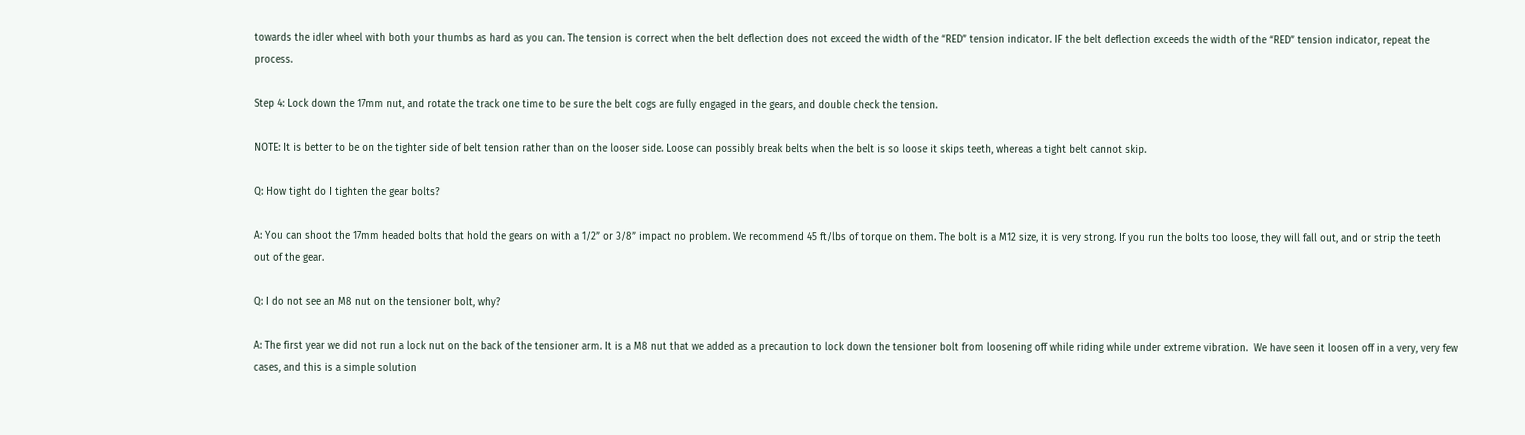towards the idler wheel with both your thumbs as hard as you can. The tension is correct when the belt deflection does not exceed the width of the “RED” tension indicator. IF the belt deflection exceeds the width of the “RED” tension indicator, repeat the process.

Step 4: Lock down the 17mm nut, and rotate the track one time to be sure the belt cogs are fully engaged in the gears, and double check the tension.

NOTE: It is better to be on the tighter side of belt tension rather than on the looser side. Loose can possibly break belts when the belt is so loose it skips teeth, whereas a tight belt cannot skip.

Q: How tight do I tighten the gear bolts?

A: You can shoot the 17mm headed bolts that hold the gears on with a 1/2” or 3/8” impact no problem. We recommend 45 ft/lbs of torque on them. The bolt is a M12 size, it is very strong. If you run the bolts too loose, they will fall out, and or strip the teeth out of the gear.

Q: I do not see an M8 nut on the tensioner bolt, why?

A: The first year we did not run a lock nut on the back of the tensioner arm. It is a M8 nut that we added as a precaution to lock down the tensioner bolt from loosening off while riding while under extreme vibration.  We have seen it loosen off in a very, very few cases, and this is a simple solution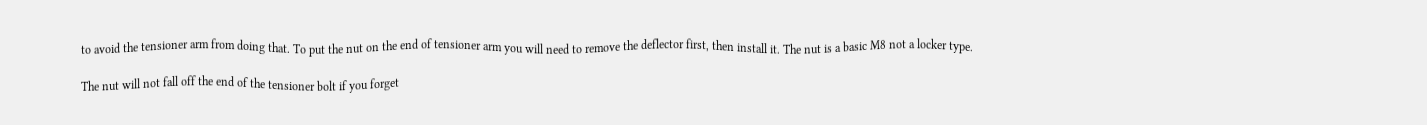to avoid the tensioner arm from doing that. To put the nut on the end of tensioner arm you will need to remove the deflector first, then install it. The nut is a basic M8 not a locker type.

The nut will not fall off the end of the tensioner bolt if you forget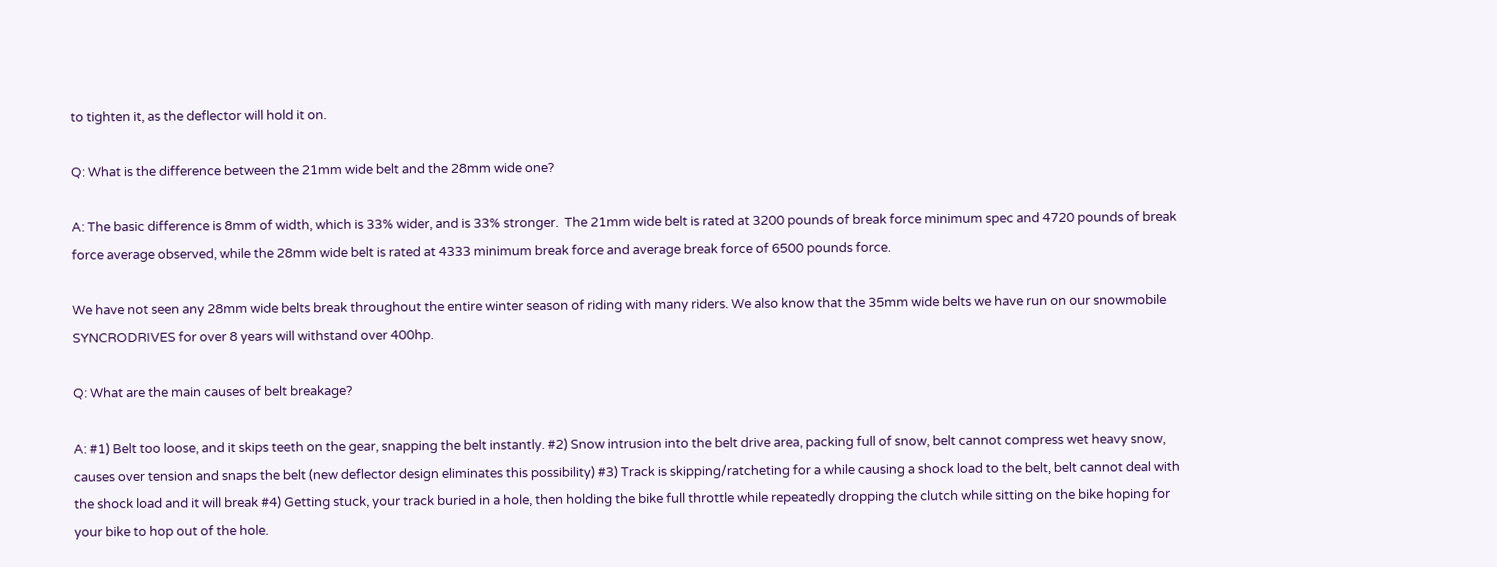to tighten it, as the deflector will hold it on.

Q: What is the difference between the 21mm wide belt and the 28mm wide one?

A: The basic difference is 8mm of width, which is 33% wider, and is 33% stronger.  The 21mm wide belt is rated at 3200 pounds of break force minimum spec and 4720 pounds of break force average observed, while the 28mm wide belt is rated at 4333 minimum break force and average break force of 6500 pounds force.

We have not seen any 28mm wide belts break throughout the entire winter season of riding with many riders. We also know that the 35mm wide belts we have run on our snowmobile SYNCRODRIVES for over 8 years will withstand over 400hp.

Q: What are the main causes of belt breakage?

A: #1) Belt too loose, and it skips teeth on the gear, snapping the belt instantly. #2) Snow intrusion into the belt drive area, packing full of snow, belt cannot compress wet heavy snow, causes over tension and snaps the belt (new deflector design eliminates this possibility) #3) Track is skipping/ratcheting for a while causing a shock load to the belt, belt cannot deal with the shock load and it will break #4) Getting stuck, your track buried in a hole, then holding the bike full throttle while repeatedly dropping the clutch while sitting on the bike hoping for your bike to hop out of the hole.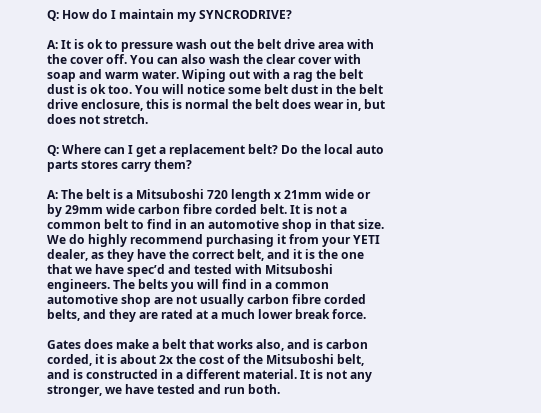Q: How do I maintain my SYNCRODRIVE?

A: It is ok to pressure wash out the belt drive area with the cover off. You can also wash the clear cover with soap and warm water. Wiping out with a rag the belt dust is ok too. You will notice some belt dust in the belt drive enclosure, this is normal the belt does wear in, but does not stretch.

Q: Where can I get a replacement belt? Do the local auto parts stores carry them?

A: The belt is a Mitsuboshi 720 length x 21mm wide or by 29mm wide carbon fibre corded belt. It is not a common belt to find in an automotive shop in that size. We do highly recommend purchasing it from your YETI dealer, as they have the correct belt, and it is the one that we have spec’d and tested with Mitsuboshi engineers. The belts you will find in a common automotive shop are not usually carbon fibre corded belts, and they are rated at a much lower break force.

Gates does make a belt that works also, and is carbon corded, it is about 2x the cost of the Mitsuboshi belt, and is constructed in a different material. It is not any stronger, we have tested and run both.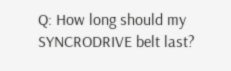Q: How long should my SYNCRODRIVE belt last?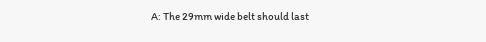A: The 29mm wide belt should last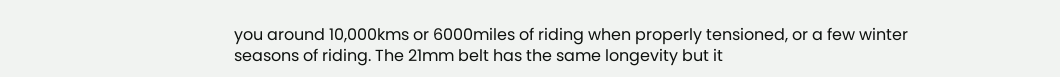you around 10,000kms or 6000miles of riding when properly tensioned, or a few winter seasons of riding. The 21mm belt has the same longevity but it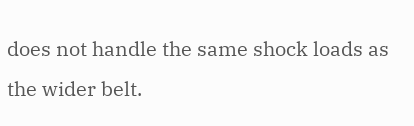does not handle the same shock loads as the wider belt.